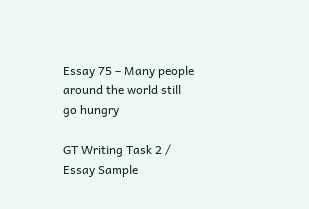Essay 75 – Many people around the world still go hungry

GT Writing Task 2 / Essay Sample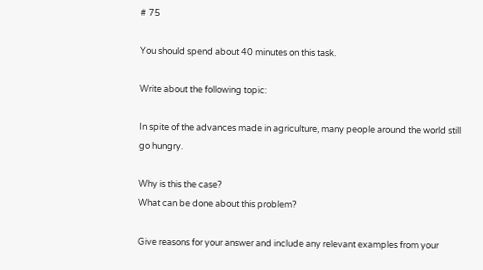# 75

You should spend about 40 minutes on this task.

Write about the following topic:

In spite of the advances made in agriculture, many people around the world still go hungry.

Why is this the case?
What can be done about this problem?

Give reasons for your answer and include any relevant examples from your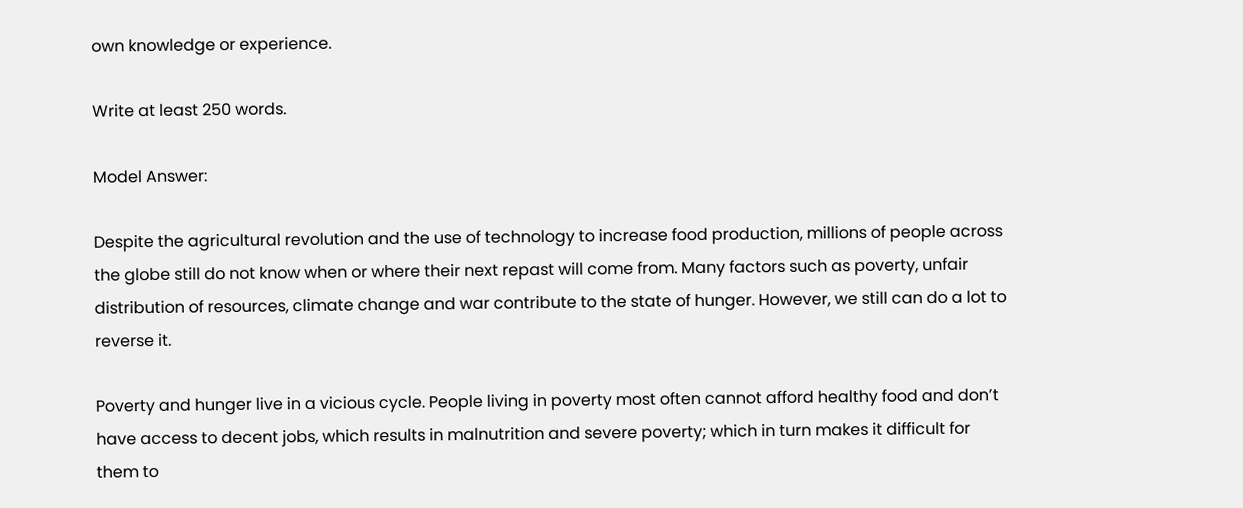own knowledge or experience.

Write at least 250 words.

Model Answer:

Despite the agricultural revolution and the use of technology to increase food production, millions of people across the globe still do not know when or where their next repast will come from. Many factors such as poverty, unfair distribution of resources, climate change and war contribute to the state of hunger. However, we still can do a lot to reverse it.

Poverty and hunger live in a vicious cycle. People living in poverty most often cannot afford healthy food and don’t have access to decent jobs, which results in malnutrition and severe poverty; which in turn makes it difficult for them to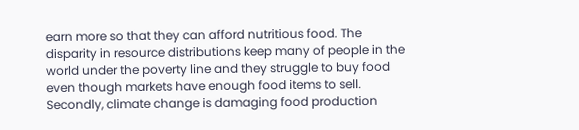earn more so that they can afford nutritious food. The disparity in resource distributions keep many of people in the world under the poverty line and they struggle to buy food even though markets have enough food items to sell. Secondly, climate change is damaging food production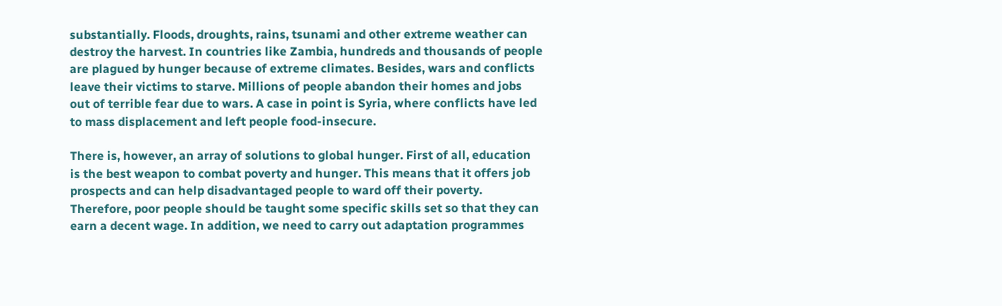substantially. Floods, droughts, rains, tsunami and other extreme weather can destroy the harvest. In countries like Zambia, hundreds and thousands of people are plagued by hunger because of extreme climates. Besides, wars and conflicts leave their victims to starve. Millions of people abandon their homes and jobs out of terrible fear due to wars. A case in point is Syria, where conflicts have led to mass displacement and left people food-insecure.

There is, however, an array of solutions to global hunger. First of all, education is the best weapon to combat poverty and hunger. This means that it offers job prospects and can help disadvantaged people to ward off their poverty. Therefore, poor people should be taught some specific skills set so that they can earn a decent wage. In addition, we need to carry out adaptation programmes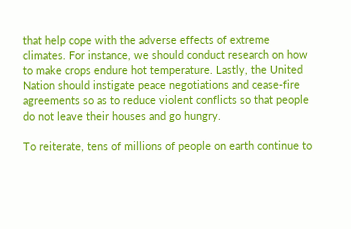that help cope with the adverse effects of extreme climates. For instance, we should conduct research on how to make crops endure hot temperature. Lastly, the United Nation should instigate peace negotiations and cease-fire agreements so as to reduce violent conflicts so that people do not leave their houses and go hungry.

To reiterate, tens of millions of people on earth continue to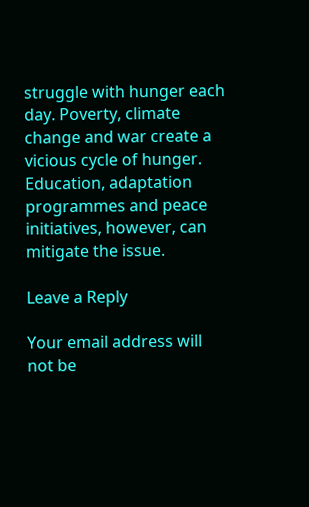struggle with hunger each day. Poverty, climate change and war create a vicious cycle of hunger. Education, adaptation programmes and peace initiatives, however, can mitigate the issue.

Leave a Reply

Your email address will not be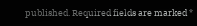published. Required fields are marked *